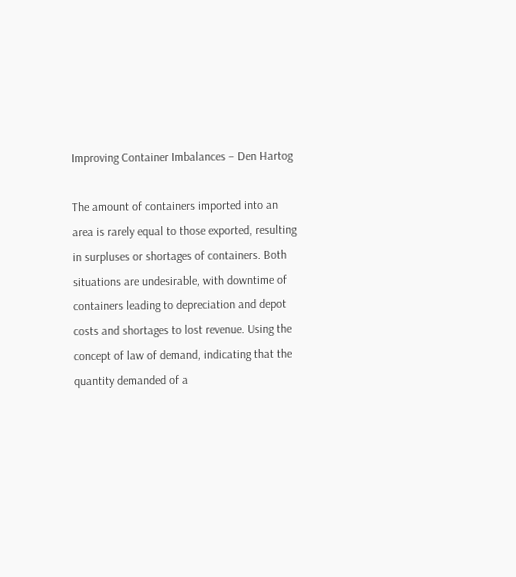Improving Container Imbalances – Den Hartog

The amount of containers imported into an area is rarely equal to those exported, resulting in surpluses or shortages of containers. Both situations are undesirable, with downtime of containers leading to depreciation and depot costs and shortages to lost revenue. Using the concept of law of demand, indicating that the quantity demanded of a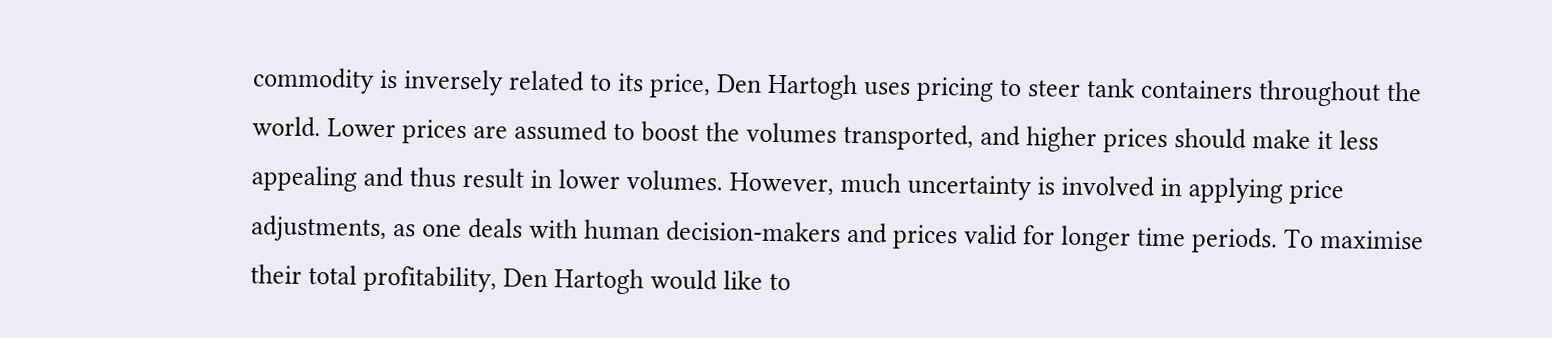commodity is inversely related to its price, Den Hartogh uses pricing to steer tank containers throughout the world. Lower prices are assumed to boost the volumes transported, and higher prices should make it less appealing and thus result in lower volumes. However, much uncertainty is involved in applying price adjustments, as one deals with human decision-makers and prices valid for longer time periods. To maximise their total profitability, Den Hartogh would like to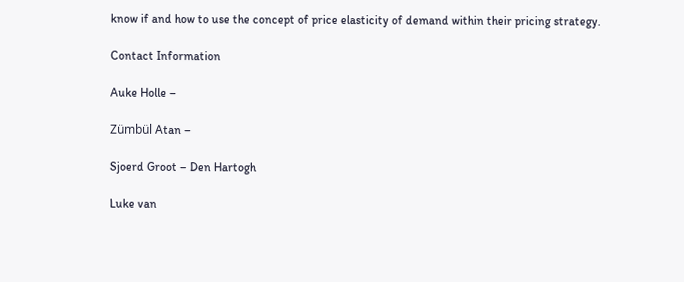know if and how to use the concept of price elasticity of demand within their pricing strategy.

Contact Information

Auke Holle –

Zümbül Atan –

Sjoerd Groot – Den Hartogh

Luke van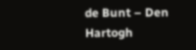de Bunt – Den Hartogh